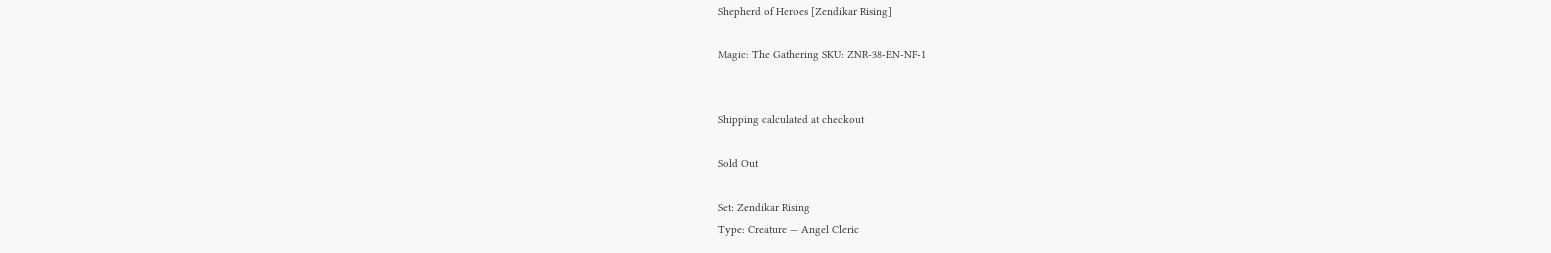Shepherd of Heroes [Zendikar Rising]

Magic: The Gathering SKU: ZNR-38-EN-NF-1


Shipping calculated at checkout

Sold Out

Set: Zendikar Rising
Type: Creature — Angel Cleric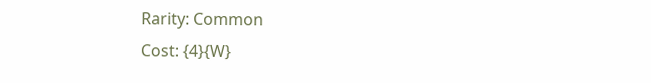Rarity: Common
Cost: {4}{W}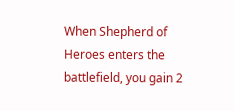When Shepherd of Heroes enters the battlefield, you gain 2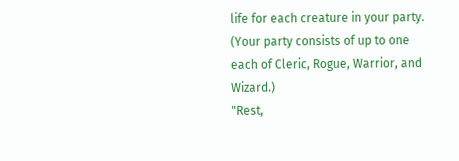life for each creature in your party. (Your party consists of up to one each of Cleric, Rogue, Warrior, and Wizard.)
"Rest,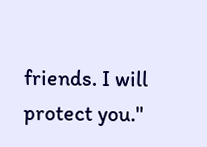friends. I will protect you."